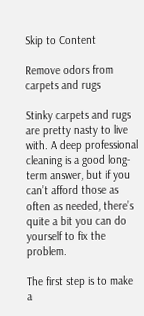Skip to Content

Remove odors from carpets and rugs

Stinky carpets and rugs are pretty nasty to live with. A deep professional cleaning is a good long-term answer, but if you can’t afford those as often as needed, there’s quite a bit you can do yourself to fix the problem.

The first step is to make a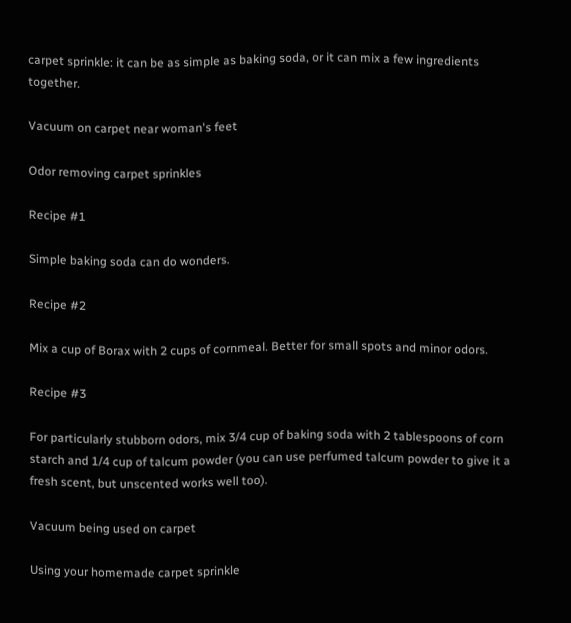carpet sprinkle: it can be as simple as baking soda, or it can mix a few ingredients together.

Vacuum on carpet near woman's feet

Odor removing carpet sprinkles

Recipe #1

Simple baking soda can do wonders.

Recipe #2

Mix a cup of Borax with 2 cups of cornmeal. Better for small spots and minor odors.

Recipe #3

For particularly stubborn odors, mix 3/4 cup of baking soda with 2 tablespoons of corn starch and 1/4 cup of talcum powder (you can use perfumed talcum powder to give it a fresh scent, but unscented works well too).

Vacuum being used on carpet

Using your homemade carpet sprinkle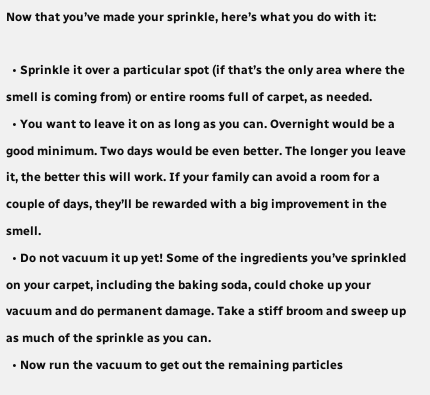Now that you’ve made your sprinkle, here’s what you do with it:

  • Sprinkle it over a particular spot (if that’s the only area where the smell is coming from) or entire rooms full of carpet, as needed.
  • You want to leave it on as long as you can. Overnight would be a good minimum. Two days would be even better. The longer you leave it, the better this will work. If your family can avoid a room for a couple of days, they’ll be rewarded with a big improvement in the smell.
  • Do not vacuum it up yet! Some of the ingredients you’ve sprinkled on your carpet, including the baking soda, could choke up your vacuum and do permanent damage. Take a stiff broom and sweep up as much of the sprinkle as you can.
  • Now run the vacuum to get out the remaining particles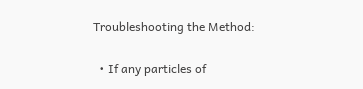Troubleshooting the Method:

  • If any particles of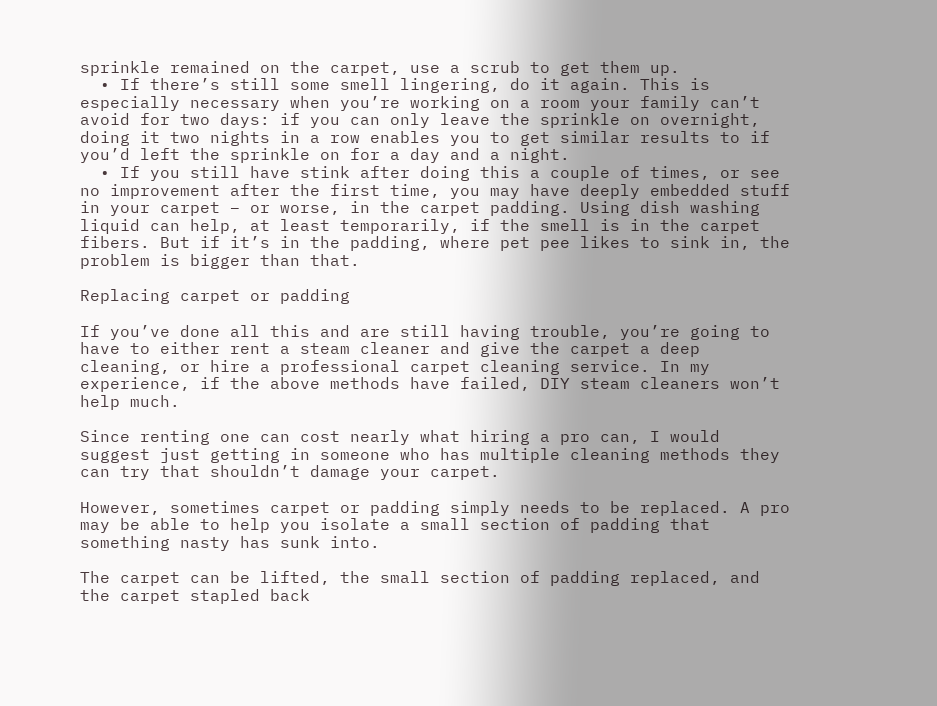sprinkle remained on the carpet, use a scrub to get them up.
  • If there’s still some smell lingering, do it again. This is especially necessary when you’re working on a room your family can’t avoid for two days: if you can only leave the sprinkle on overnight, doing it two nights in a row enables you to get similar results to if you’d left the sprinkle on for a day and a night.
  • If you still have stink after doing this a couple of times, or see no improvement after the first time, you may have deeply embedded stuff in your carpet – or worse, in the carpet padding. Using dish washing liquid can help, at least temporarily, if the smell is in the carpet fibers. But if it’s in the padding, where pet pee likes to sink in, the problem is bigger than that.

Replacing carpet or padding

If you’ve done all this and are still having trouble, you’re going to have to either rent a steam cleaner and give the carpet a deep cleaning, or hire a professional carpet cleaning service. In my experience, if the above methods have failed, DIY steam cleaners won’t help much.

Since renting one can cost nearly what hiring a pro can, I would suggest just getting in someone who has multiple cleaning methods they can try that shouldn’t damage your carpet.

However, sometimes carpet or padding simply needs to be replaced. A pro may be able to help you isolate a small section of padding that something nasty has sunk into.

The carpet can be lifted, the small section of padding replaced, and the carpet stapled back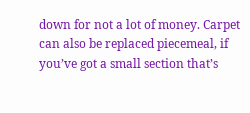down for not a lot of money. Carpet can also be replaced piecemeal, if you’ve got a small section that’s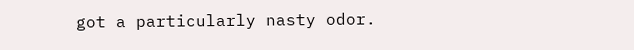got a particularly nasty odor.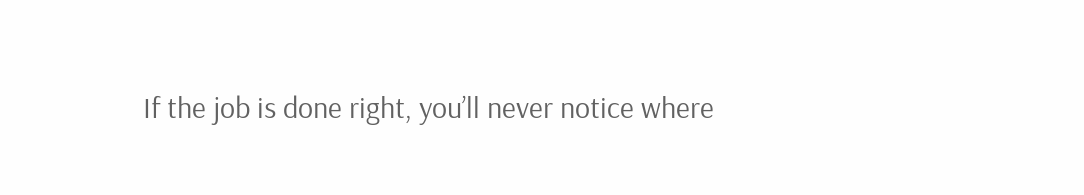If the job is done right, you’ll never notice where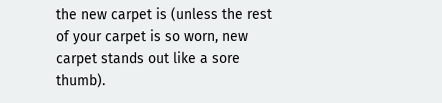the new carpet is (unless the rest of your carpet is so worn, new carpet stands out like a sore thumb).